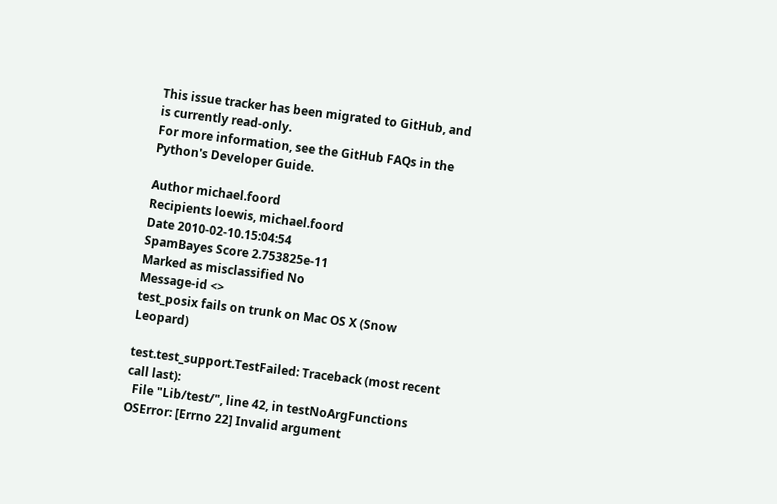This issue tracker has been migrated to GitHub, and is currently read-only.
For more information, see the GitHub FAQs in the Python's Developer Guide.

Author michael.foord
Recipients loewis, michael.foord
Date 2010-02-10.15:04:54
SpamBayes Score 2.753825e-11
Marked as misclassified No
Message-id <>
test_posix fails on trunk on Mac OS X (Snow Leopard)

test.test_support.TestFailed: Traceback (most recent call last):
  File "Lib/test/", line 42, in testNoArgFunctions
OSError: [Errno 22] Invalid argument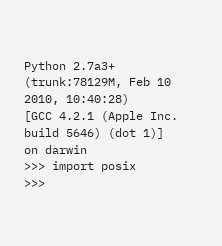Python 2.7a3+ (trunk:78129M, Feb 10 2010, 10:40:28)
[GCC 4.2.1 (Apple Inc. build 5646) (dot 1)] on darwin
>>> import posix
>>>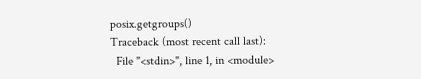posix.getgroups()
Traceback (most recent call last):
  File "<stdin>", line 1, in <module>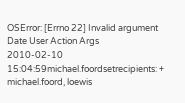OSError: [Errno 22] Invalid argument
Date User Action Args
2010-02-10 15:04:59michael.foordsetrecipients: + michael.foord, loewis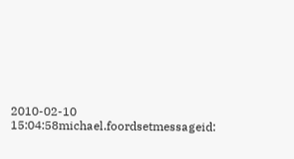2010-02-10 15:04:58michael.foordsetmessageid: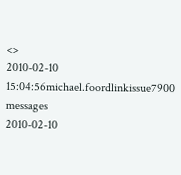<>
2010-02-10 15:04:56michael.foordlinkissue7900 messages
2010-02-10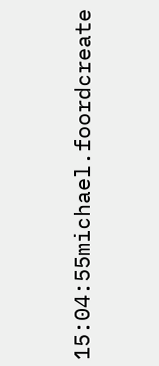15:04:55michael.foordcreate